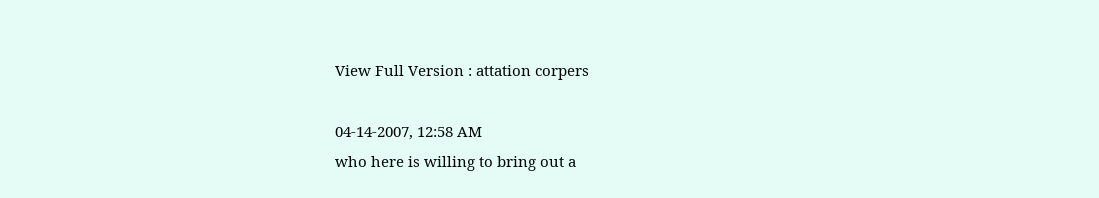View Full Version : attation corpers

04-14-2007, 12:58 AM
who here is willing to bring out a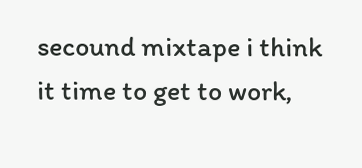secound mixtape i think it time to get to work,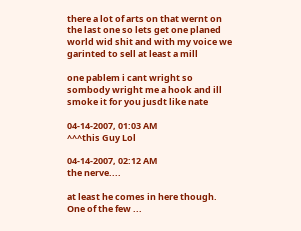there a lot of arts on that wernt on the last one so lets get one planed world wid shit and with my voice we garinted to sell at least a mill

one pablem i cant wright so sombody wright me a hook and ill smoke it for you jusdt like nate

04-14-2007, 01:03 AM
^^^this Guy Lol

04-14-2007, 02:12 AM
the nerve....

at least he comes in here though. One of the few ...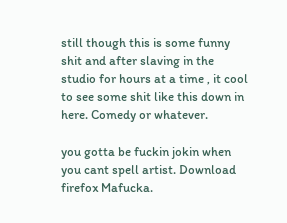still though this is some funny shit and after slaving in the studio for hours at a time , it cool to see some shit like this down in here. Comedy or whatever.

you gotta be fuckin jokin when you cant spell artist. Download firefox Mafucka.